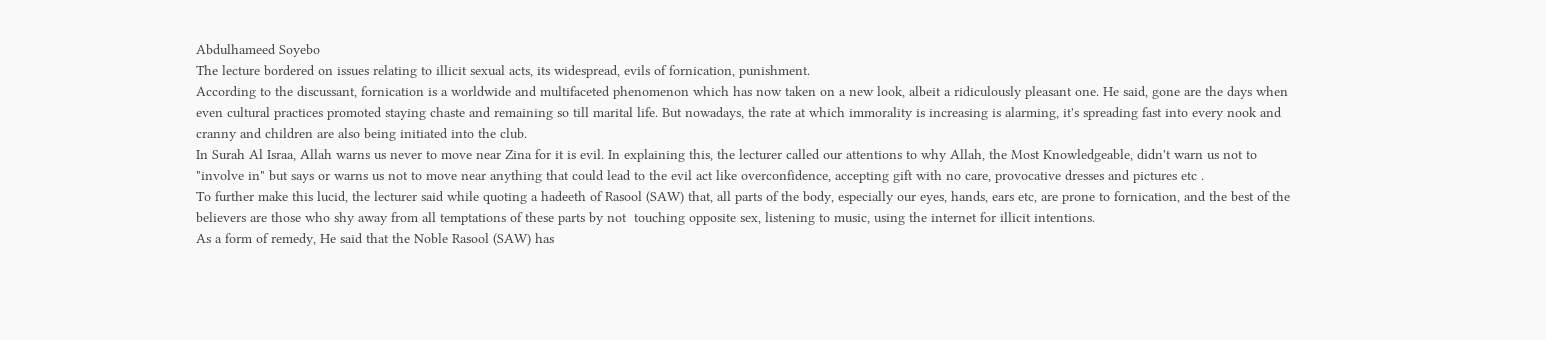Abdulhameed Soyebo
The lecture bordered on issues relating to illicit sexual acts, its widespread, evils of fornication, punishment.
According to the discussant, fornication is a worldwide and multifaceted phenomenon which has now taken on a new look, albeit a ridiculously pleasant one. He said, gone are the days when even cultural practices promoted staying chaste and remaining so till marital life. But nowadays, the rate at which immorality is increasing is alarming, it's spreading fast into every nook and cranny and children are also being initiated into the club.
In Surah Al Israa, Allah warns us never to move near Zina for it is evil. In explaining this, the lecturer called our attentions to why Allah, the Most Knowledgeable, didn't warn us not to "involve in" but says or warns us not to move near anything that could lead to the evil act like overconfidence, accepting gift with no care, provocative dresses and pictures etc .
To further make this lucid, the lecturer said while quoting a hadeeth of Rasool (SAW) that, all parts of the body, especially our eyes, hands, ears etc, are prone to fornication, and the best of the believers are those who shy away from all temptations of these parts by not  touching opposite sex, listening to music, using the internet for illicit intentions.
As a form of remedy, He said that the Noble Rasool (SAW) has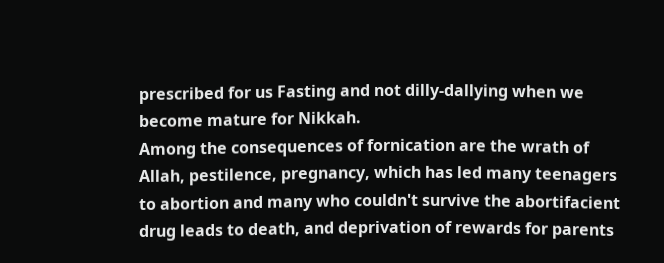prescribed for us Fasting and not dilly-dallying when we become mature for Nikkah.
Among the consequences of fornication are the wrath of Allah, pestilence, pregnancy, which has led many teenagers to abortion and many who couldn't survive the abortifacient drug leads to death, and deprivation of rewards for parents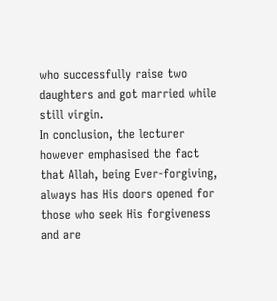who successfully raise two daughters and got married while still virgin.
In conclusion, the lecturer however emphasised the fact that Allah, being Ever-forgiving, always has His doors opened for those who seek His forgiveness and are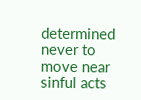determined never to move near sinful acts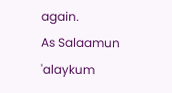again.
As Salaamun 'alaykum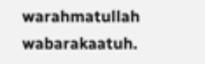warahmatullah wabarakaatuh.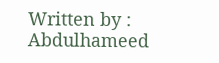Written by : Abdulhameed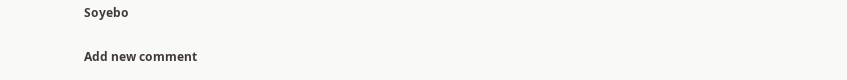Soyebo

Add new comment